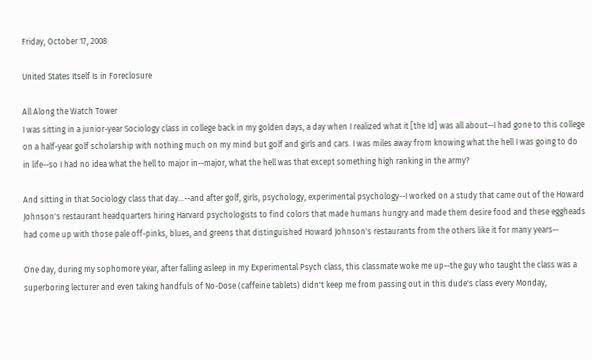Friday, October 17, 2008

United States Itself Is in Foreclosure

All Along the Watch Tower
I was sitting in a junior-year Sociology class in college back in my golden days, a day when I realized what it [the Id] was all about--I had gone to this college on a half-year golf scholarship with nothing much on my mind but golf and girls and cars. I was miles away from knowing what the hell I was going to do in life--so I had no idea what the hell to major in--major, what the hell was that except something high ranking in the army?

And sitting in that Sociology class that day...--and after golf, girls, psychology, experimental psychology--I worked on a study that came out of the Howard Johnson's restaurant headquarters hiring Harvard psychologists to find colors that made humans hungry and made them desire food and these eggheads had come up with those pale off-pinks, blues, and greens that distinguished Howard Johnson's restaurants from the others like it for many years--

One day, during my sophomore year, after falling asleep in my Experimental Psych class, this classmate woke me up--the guy who taught the class was a superboring lecturer and even taking handfuls of No-Dose (caffeine tablets) didn't keep me from passing out in this dude's class every Monday,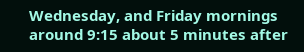Wednesday, and Friday mornings around 9:15 about 5 minutes after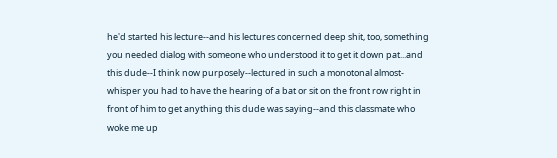he'd started his lecture--and his lectures concerned deep shit, too, something you needed dialog with someone who understood it to get it down pat...and this dude--I think now purposely--lectured in such a monotonal almost-whisper you had to have the hearing of a bat or sit on the front row right in front of him to get anything this dude was saying--and this classmate who woke me up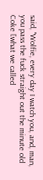said, "Wolfie, every day I watch you, and, man, you pass the fuck straight out the minute old Coke [what we called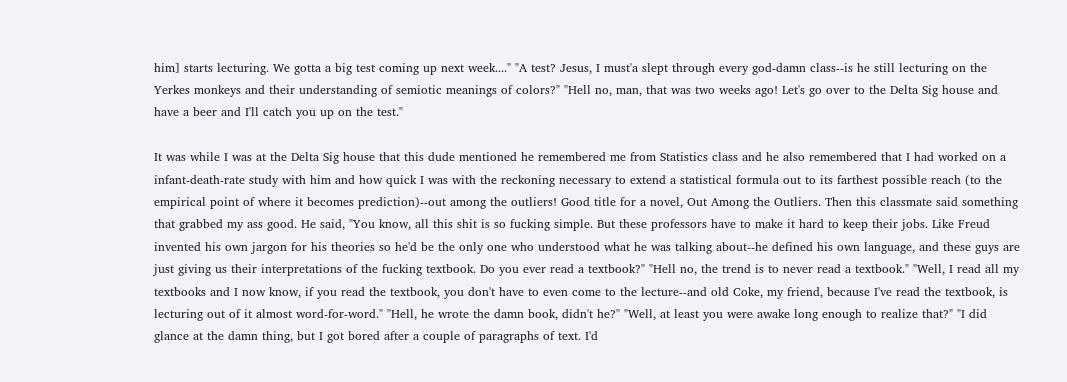him] starts lecturing. We gotta a big test coming up next week...." "A test? Jesus, I must'a slept through every god-damn class--is he still lecturing on the Yerkes monkeys and their understanding of semiotic meanings of colors?" "Hell no, man, that was two weeks ago! Let's go over to the Delta Sig house and have a beer and I'll catch you up on the test."

It was while I was at the Delta Sig house that this dude mentioned he remembered me from Statistics class and he also remembered that I had worked on a infant-death-rate study with him and how quick I was with the reckoning necessary to extend a statistical formula out to its farthest possible reach (to the empirical point of where it becomes prediction)--out among the outliers! Good title for a novel, Out Among the Outliers. Then this classmate said something that grabbed my ass good. He said, "You know, all this shit is so fucking simple. But these professors have to make it hard to keep their jobs. Like Freud invented his own jargon for his theories so he'd be the only one who understood what he was talking about--he defined his own language, and these guys are just giving us their interpretations of the fucking textbook. Do you ever read a textbook?" "Hell no, the trend is to never read a textbook." "Well, I read all my textbooks and I now know, if you read the textbook, you don't have to even come to the lecture--and old Coke, my friend, because I've read the textbook, is lecturing out of it almost word-for-word." "Hell, he wrote the damn book, didn't he?" "Well, at least you were awake long enough to realize that?" "I did glance at the damn thing, but I got bored after a couple of paragraphs of text. I'd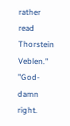rather read Thorstein Veblen." "God-damn right.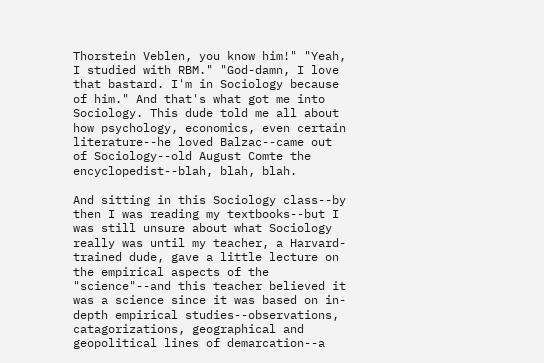Thorstein Veblen, you know him!" "Yeah, I studied with RBM." "God-damn, I love that bastard. I'm in Sociology because of him." And that's what got me into Sociology. This dude told me all about how psychology, economics, even certain literature--he loved Balzac--came out of Sociology--old August Comte the encyclopedist--blah, blah, blah.

And sitting in this Sociology class--by then I was reading my textbooks--but I was still unsure about what Sociology really was until my teacher, a Harvard-trained dude, gave a little lecture on the empirical aspects of the "science"--and this teacher believed it was a science since it was based on in-depth empirical studies--observations, catagorizations, geographical and geopolitical lines of demarcation--a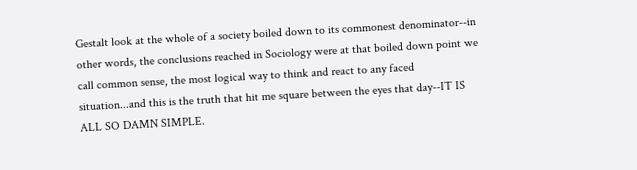Gestalt look at the whole of a society boiled down to its commonest denominator--in other words, the conclusions reached in Sociology were at that boiled down point we call common sense, the most logical way to think and react to any faced situation...and this is the truth that hit me square between the eyes that day--IT IS ALL SO DAMN SIMPLE.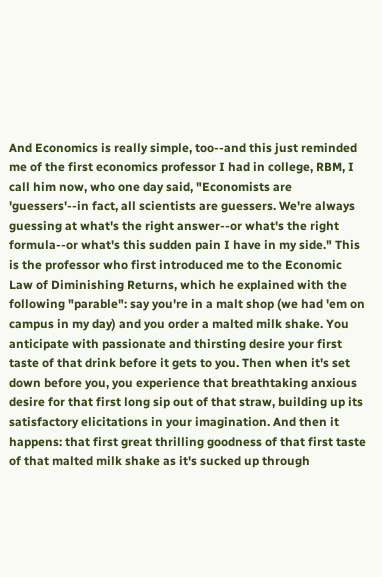And Economics is really simple, too--and this just reminded me of the first economics professor I had in college, RBM, I call him now, who one day said, "Economists are 'guessers'--in fact, all scientists are guessers. We're always guessing at what's the right answer--or what's the right formula--or what's this sudden pain I have in my side." This is the professor who first introduced me to the Economic Law of Diminishing Returns, which he explained with the following "parable": say you're in a malt shop (we had 'em on campus in my day) and you order a malted milk shake. You anticipate with passionate and thirsting desire your first taste of that drink before it gets to you. Then when it's set down before you, you experience that breathtaking anxious desire for that first long sip out of that straw, building up its satisfactory elicitations in your imagination. And then it happens: that first great thrilling goodness of that first taste of that malted milk shake as it's sucked up through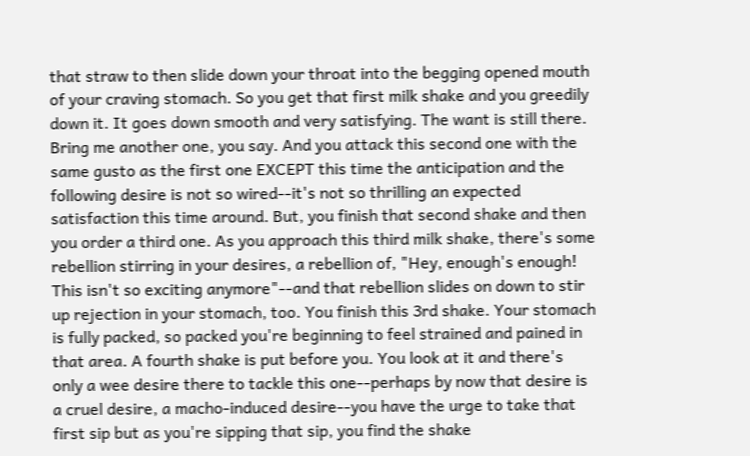that straw to then slide down your throat into the begging opened mouth of your craving stomach. So you get that first milk shake and you greedily down it. It goes down smooth and very satisfying. The want is still there. Bring me another one, you say. And you attack this second one with the same gusto as the first one EXCEPT this time the anticipation and the following desire is not so wired--it's not so thrilling an expected satisfaction this time around. But, you finish that second shake and then you order a third one. As you approach this third milk shake, there's some rebellion stirring in your desires, a rebellion of, "Hey, enough's enough! This isn't so exciting anymore"--and that rebellion slides on down to stir up rejection in your stomach, too. You finish this 3rd shake. Your stomach is fully packed, so packed you're beginning to feel strained and pained in that area. A fourth shake is put before you. You look at it and there's only a wee desire there to tackle this one--perhaps by now that desire is a cruel desire, a macho-induced desire--you have the urge to take that first sip but as you're sipping that sip, you find the shake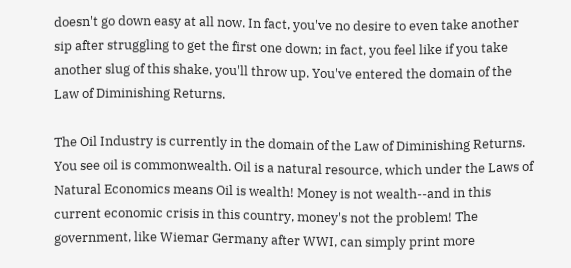doesn't go down easy at all now. In fact, you've no desire to even take another sip after struggling to get the first one down; in fact, you feel like if you take another slug of this shake, you'll throw up. You've entered the domain of the Law of Diminishing Returns.

The Oil Industry is currently in the domain of the Law of Diminishing Returns. You see oil is commonwealth. Oil is a natural resource, which under the Laws of Natural Economics means Oil is wealth! Money is not wealth--and in this current economic crisis in this country, money's not the problem! The government, like Wiemar Germany after WWI, can simply print more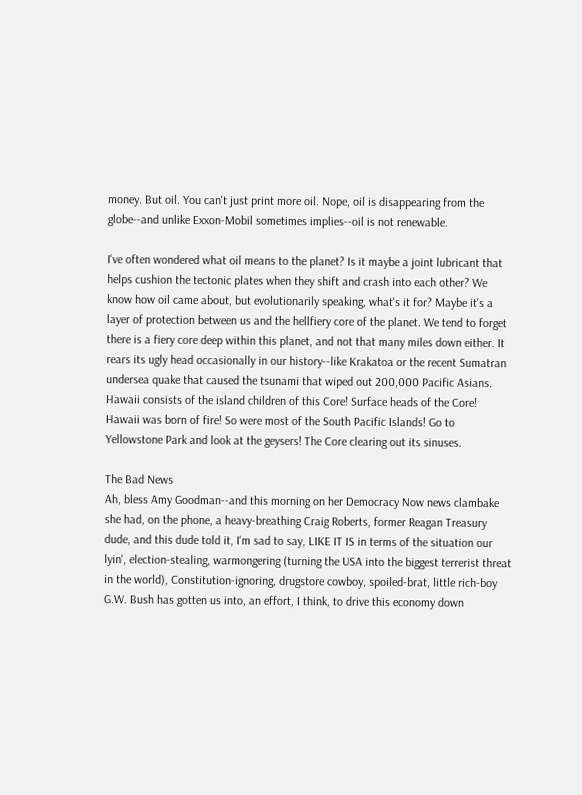money. But oil. You can't just print more oil. Nope, oil is disappearing from the globe--and unlike Exxon-Mobil sometimes implies--oil is not renewable.

I've often wondered what oil means to the planet? Is it maybe a joint lubricant that helps cushion the tectonic plates when they shift and crash into each other? We know how oil came about, but evolutionarily speaking, what's it for? Maybe it's a layer of protection between us and the hellfiery core of the planet. We tend to forget there is a fiery core deep within this planet, and not that many miles down either. It rears its ugly head occasionally in our history--like Krakatoa or the recent Sumatran undersea quake that caused the tsunami that wiped out 200,000 Pacific Asians. Hawaii consists of the island children of this Core! Surface heads of the Core! Hawaii was born of fire! So were most of the South Pacific Islands! Go to Yellowstone Park and look at the geysers! The Core clearing out its sinuses.

The Bad News
Ah, bless Amy Goodman--and this morning on her Democracy Now news clambake she had, on the phone, a heavy-breathing Craig Roberts, former Reagan Treasury dude, and this dude told it, I'm sad to say, LIKE IT IS in terms of the situation our lyin', election-stealing, warmongering (turning the USA into the biggest terrerist threat in the world), Constitution-ignoring, drugstore cowboy, spoiled-brat, little rich-boy G.W. Bush has gotten us into, an effort, I think, to drive this economy down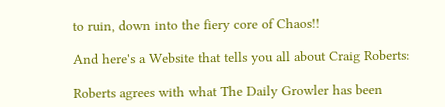to ruin, down into the fiery core of Chaos!!

And here's a Website that tells you all about Craig Roberts:

Roberts agrees with what The Daily Growler has been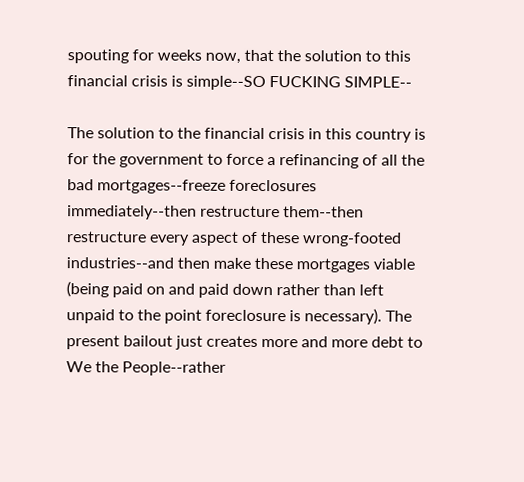spouting for weeks now, that the solution to this financial crisis is simple--SO FUCKING SIMPLE--

The solution to the financial crisis in this country is for the government to force a refinancing of all the bad mortgages--freeze foreclosures immediately--then restructure them--then restructure every aspect of these wrong-footed industries--and then make these mortgages viable (being paid on and paid down rather than left unpaid to the point foreclosure is necessary). The present bailout just creates more and more debt to We the People--rather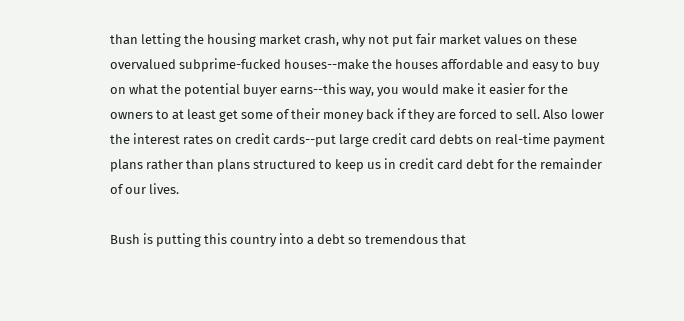than letting the housing market crash, why not put fair market values on these overvalued subprime-fucked houses--make the houses affordable and easy to buy on what the potential buyer earns--this way, you would make it easier for the owners to at least get some of their money back if they are forced to sell. Also lower the interest rates on credit cards--put large credit card debts on real-time payment plans rather than plans structured to keep us in credit card debt for the remainder of our lives.

Bush is putting this country into a debt so tremendous that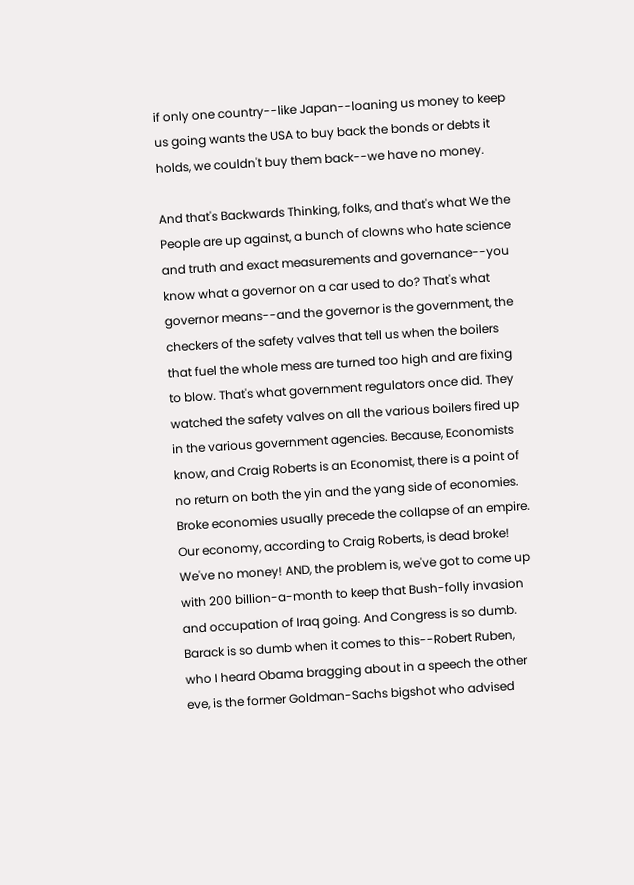if only one country--like Japan--loaning us money to keep us going wants the USA to buy back the bonds or debts it holds, we couldn't buy them back--we have no money.

And that's Backwards Thinking, folks, and that's what We the People are up against, a bunch of clowns who hate science and truth and exact measurements and governance--you know what a governor on a car used to do? That's what governor means--and the governor is the government, the checkers of the safety valves that tell us when the boilers that fuel the whole mess are turned too high and are fixing to blow. That's what government regulators once did. They watched the safety valves on all the various boilers fired up in the various government agencies. Because, Economists know, and Craig Roberts is an Economist, there is a point of no return on both the yin and the yang side of economies. Broke economies usually precede the collapse of an empire. Our economy, according to Craig Roberts, is dead broke! We've no money! AND, the problem is, we've got to come up with 200 billion-a-month to keep that Bush-folly invasion and occupation of Iraq going. And Congress is so dumb. Barack is so dumb when it comes to this--Robert Ruben, who I heard Obama bragging about in a speech the other eve, is the former Goldman-Sachs bigshot who advised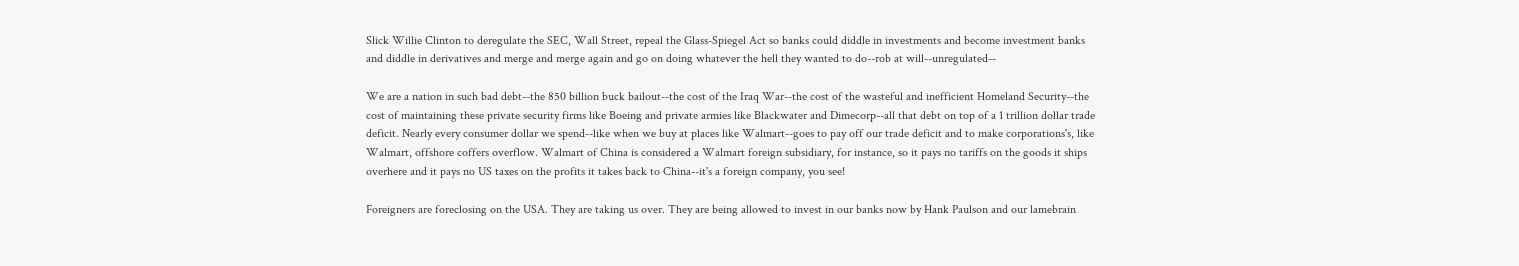Slick Willie Clinton to deregulate the SEC, Wall Street, repeal the Glass-Spiegel Act so banks could diddle in investments and become investment banks and diddle in derivatives and merge and merge again and go on doing whatever the hell they wanted to do--rob at will--unregulated--

We are a nation in such bad debt--the 850 billion buck bailout--the cost of the Iraq War--the cost of the wasteful and inefficient Homeland Security--the cost of maintaining these private security firms like Boeing and private armies like Blackwater and Dimecorp--all that debt on top of a 1 trillion dollar trade deficit. Nearly every consumer dollar we spend--like when we buy at places like Walmart--goes to pay off our trade deficit and to make corporations's, like Walmart, offshore coffers overflow. Walmart of China is considered a Walmart foreign subsidiary, for instance, so it pays no tariffs on the goods it ships overhere and it pays no US taxes on the profits it takes back to China--it's a foreign company, you see!

Foreigners are foreclosing on the USA. They are taking us over. They are being allowed to invest in our banks now by Hank Paulson and our lamebrain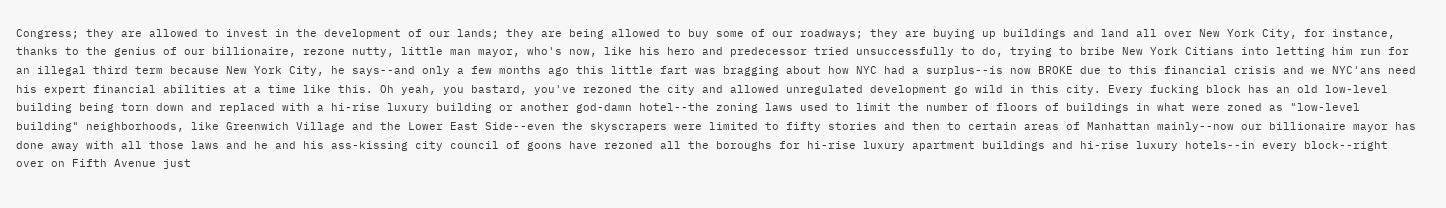Congress; they are allowed to invest in the development of our lands; they are being allowed to buy some of our roadways; they are buying up buildings and land all over New York City, for instance, thanks to the genius of our billionaire, rezone nutty, little man mayor, who's now, like his hero and predecessor tried unsuccessfully to do, trying to bribe New York Citians into letting him run for an illegal third term because New York City, he says--and only a few months ago this little fart was bragging about how NYC had a surplus--is now BROKE due to this financial crisis and we NYC'ans need his expert financial abilities at a time like this. Oh yeah, you bastard, you've rezoned the city and allowed unregulated development go wild in this city. Every fucking block has an old low-level building being torn down and replaced with a hi-rise luxury building or another god-damn hotel--the zoning laws used to limit the number of floors of buildings in what were zoned as "low-level building" neighborhoods, like Greenwich Village and the Lower East Side--even the skyscrapers were limited to fifty stories and then to certain areas of Manhattan mainly--now our billionaire mayor has done away with all those laws and he and his ass-kissing city council of goons have rezoned all the boroughs for hi-rise luxury apartment buildings and hi-rise luxury hotels--in every block--right over on Fifth Avenue just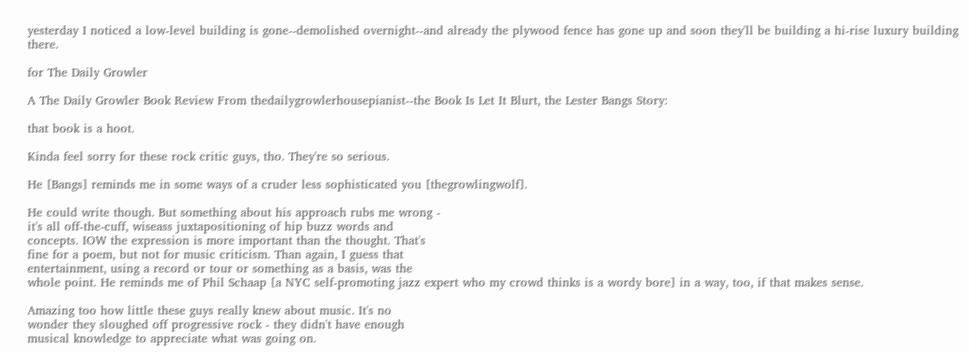yesterday I noticed a low-level building is gone--demolished overnight--and already the plywood fence has gone up and soon they'll be building a hi-rise luxury building there.

for The Daily Growler

A The Daily Growler Book Review From thedailygrowlerhousepianist--the Book Is Let It Blurt, the Lester Bangs Story:

that book is a hoot.

Kinda feel sorry for these rock critic guys, tho. They're so serious.

He [Bangs] reminds me in some ways of a cruder less sophisticated you [thegrowlingwolf].

He could write though. But something about his approach rubs me wrong -
it's all off-the-cuff, wiseass juxtapositioning of hip buzz words and
concepts. IOW the expression is more important than the thought. That's
fine for a poem, but not for music criticism. Than again, I guess that
entertainment, using a record or tour or something as a basis, was the
whole point. He reminds me of Phil Schaap [a NYC self-promoting jazz expert who my crowd thinks is a wordy bore] in a way, too, if that makes sense.

Amazing too how little these guys really knew about music. It's no
wonder they sloughed off progressive rock - they didn't have enough
musical knowledge to appreciate what was going on.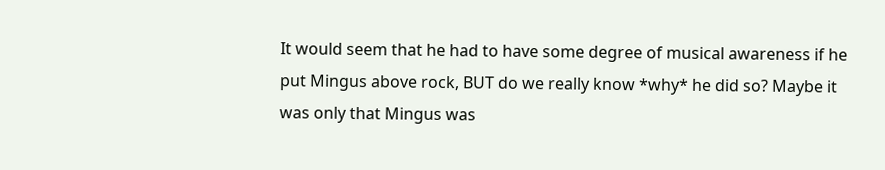It would seem that he had to have some degree of musical awareness if he
put Mingus above rock, BUT do we really know *why* he did so? Maybe it
was only that Mingus was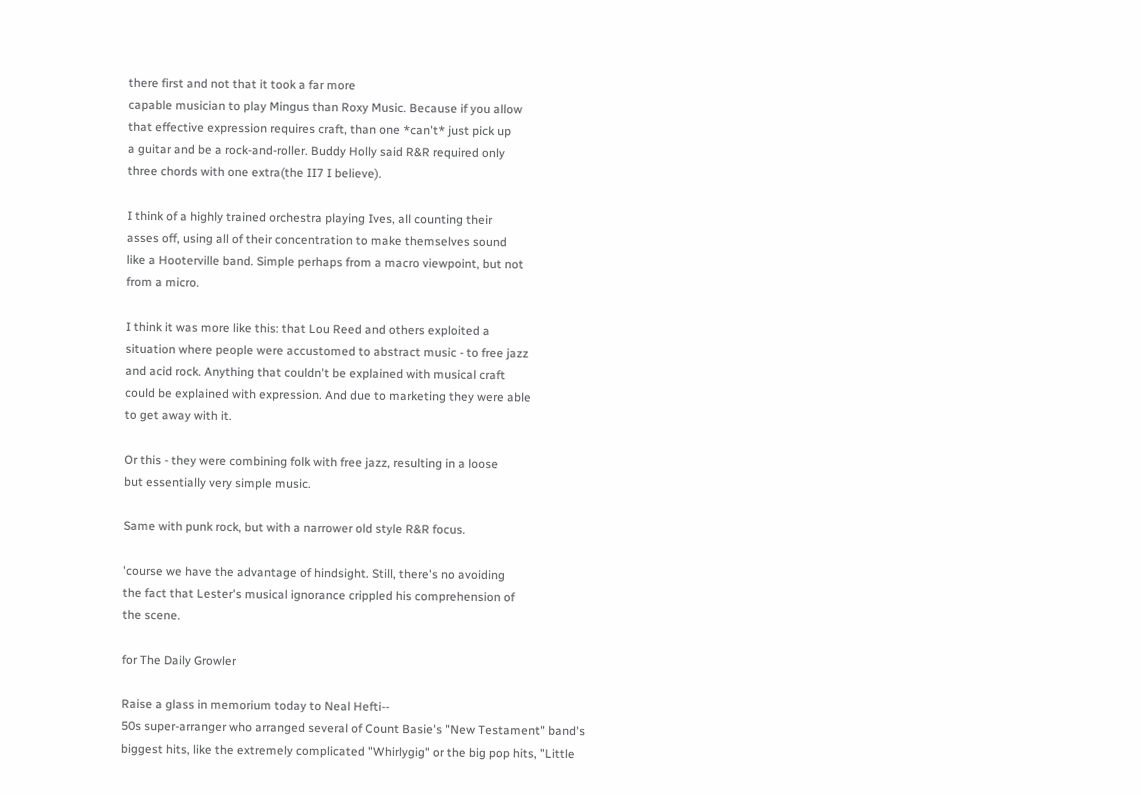there first and not that it took a far more
capable musician to play Mingus than Roxy Music. Because if you allow
that effective expression requires craft, than one *can't* just pick up
a guitar and be a rock-and-roller. Buddy Holly said R&R required only
three chords with one extra(the II7 I believe).

I think of a highly trained orchestra playing Ives, all counting their
asses off, using all of their concentration to make themselves sound
like a Hooterville band. Simple perhaps from a macro viewpoint, but not
from a micro.

I think it was more like this: that Lou Reed and others exploited a
situation where people were accustomed to abstract music - to free jazz
and acid rock. Anything that couldn't be explained with musical craft
could be explained with expression. And due to marketing they were able
to get away with it.

Or this - they were combining folk with free jazz, resulting in a loose
but essentially very simple music.

Same with punk rock, but with a narrower old style R&R focus.

'course we have the advantage of hindsight. Still, there's no avoiding
the fact that Lester's musical ignorance crippled his comprehension of
the scene.

for The Daily Growler

Raise a glass in memorium today to Neal Hefti--
50s super-arranger who arranged several of Count Basie's "New Testament" band's biggest hits, like the extremely complicated "Whirlygig" or the big pop hits, "Little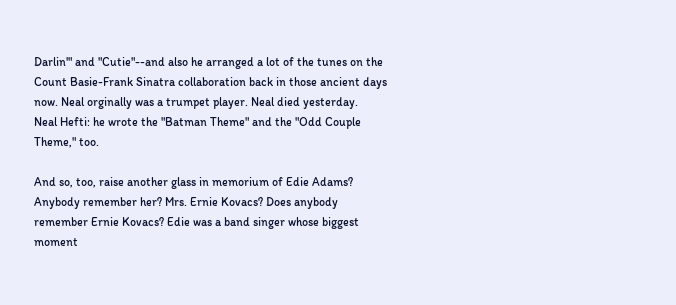Darlin'" and "Cutie"--and also he arranged a lot of the tunes on the Count Basie-Frank Sinatra collaboration back in those ancient days now. Neal orginally was a trumpet player. Neal died yesterday.
Neal Hefti: he wrote the "Batman Theme" and the "Odd Couple Theme," too.

And so, too, raise another glass in memorium of Edie Adams?
Anybody remember her? Mrs. Ernie Kovacs? Does anybody remember Ernie Kovacs? Edie was a band singer whose biggest moment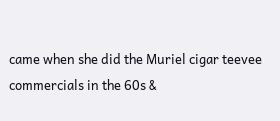came when she did the Muriel cigar teevee commercials in the 60s &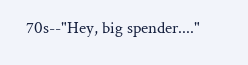70s--"Hey, big spender...."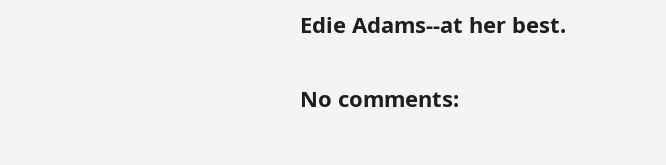Edie Adams--at her best.

No comments: